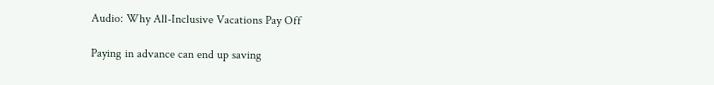Audio: Why All-Inclusive Vacations Pay Off

Paying in advance can end up saving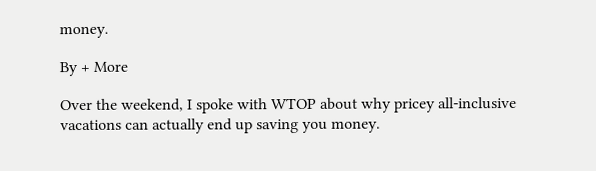money.

By + More

Over the weekend, I spoke with WTOP about why pricey all-inclusive vacations can actually end up saving you money.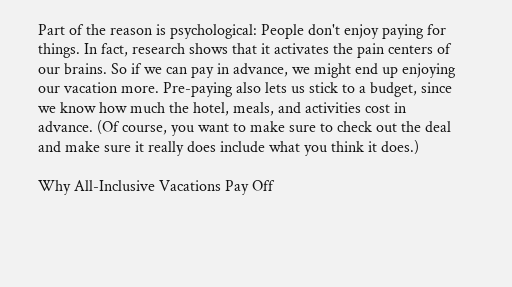Part of the reason is psychological: People don't enjoy paying for things. In fact, research shows that it activates the pain centers of our brains. So if we can pay in advance, we might end up enjoying our vacation more. Pre-paying also lets us stick to a budget, since we know how much the hotel, meals, and activities cost in advance. (Of course, you want to make sure to check out the deal and make sure it really does include what you think it does.)

Why All-Inclusive Vacations Pay Off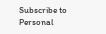Subscribe to Personal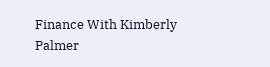Finance With Kimberly Palmer